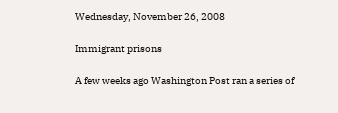Wednesday, November 26, 2008

Immigrant prisons

A few weeks ago Washington Post ran a series of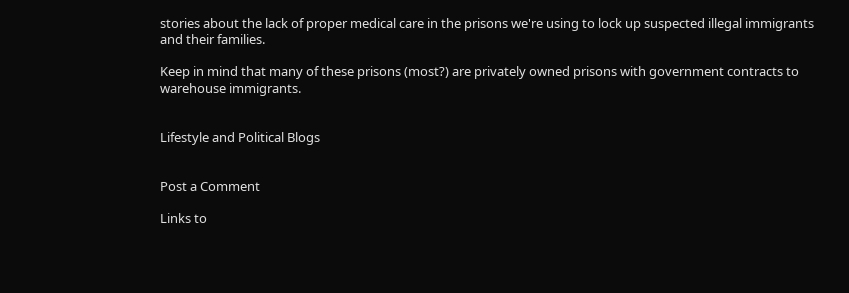stories about the lack of proper medical care in the prisons we're using to lock up suspected illegal immigrants and their families.

Keep in mind that many of these prisons (most?) are privately owned prisons with government contracts to warehouse immigrants.


Lifestyle and Political Blogs


Post a Comment

Links to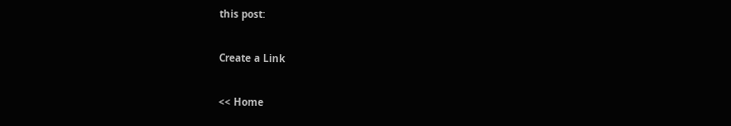this post:

Create a Link

<< Home